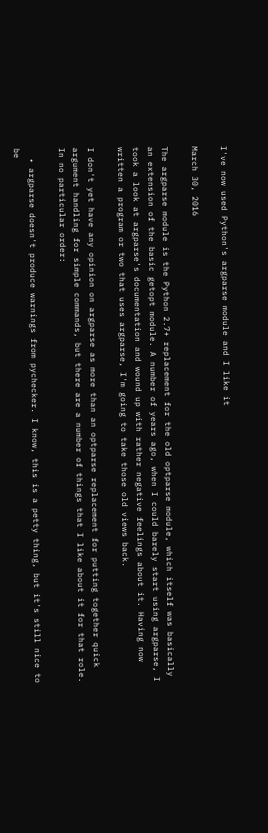I've now used Python's argparse module and I like it

March 30, 2016

The argparse module is the Python 2.7+ replacement for the old optparse module, which itself was basically an extension of the basic getopt module. A number of years ago, when I could barely start using argparse, I took a look at argparse's documentation and wound up with rather negative feelings about it. Having now written a program or two that uses argparse, I'm going to take those old views back.

I don't yet have any opinion on argparse as more than an optparse replacement for putting together quick argument handling for simple commands, but there are a number of things that I like about it for that role. In no particular order:

  • argparse doesn't produce warnings from pychecker. I know, this is a petty thing, but it's still nice to be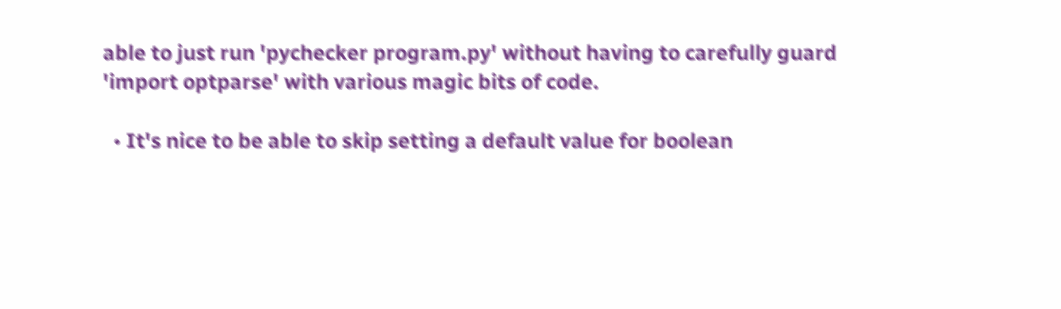able to just run 'pychecker program.py' without having to carefully guard 'import optparse' with various magic bits of code.

  • It's nice to be able to skip setting a default value for boolean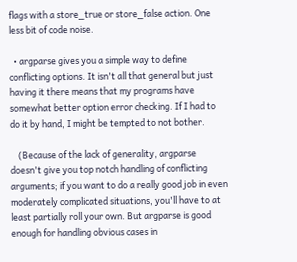flags with a store_true or store_false action. One less bit of code noise.

  • argparse gives you a simple way to define conflicting options. It isn't all that general but just having it there means that my programs have somewhat better option error checking. If I had to do it by hand, I might be tempted to not bother.

    (Because of the lack of generality, argparse doesn't give you top notch handling of conflicting arguments; if you want to do a really good job in even moderately complicated situations, you'll have to at least partially roll your own. But argparse is good enough for handling obvious cases in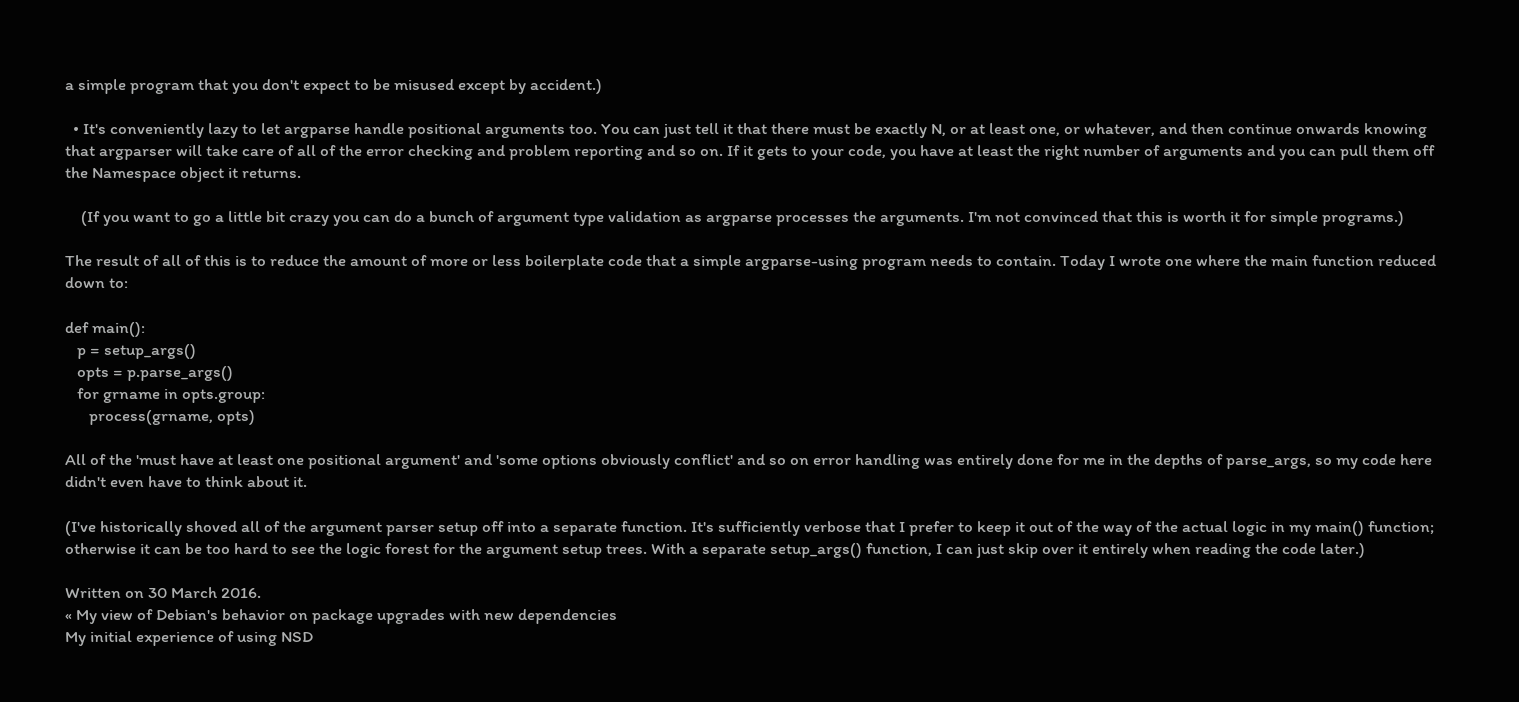a simple program that you don't expect to be misused except by accident.)

  • It's conveniently lazy to let argparse handle positional arguments too. You can just tell it that there must be exactly N, or at least one, or whatever, and then continue onwards knowing that argparser will take care of all of the error checking and problem reporting and so on. If it gets to your code, you have at least the right number of arguments and you can pull them off the Namespace object it returns.

    (If you want to go a little bit crazy you can do a bunch of argument type validation as argparse processes the arguments. I'm not convinced that this is worth it for simple programs.)

The result of all of this is to reduce the amount of more or less boilerplate code that a simple argparse-using program needs to contain. Today I wrote one where the main function reduced down to:

def main():
   p = setup_args()
   opts = p.parse_args()
   for grname in opts.group:
      process(grname, opts)

All of the 'must have at least one positional argument' and 'some options obviously conflict' and so on error handling was entirely done for me in the depths of parse_args, so my code here didn't even have to think about it.

(I've historically shoved all of the argument parser setup off into a separate function. It's sufficiently verbose that I prefer to keep it out of the way of the actual logic in my main() function; otherwise it can be too hard to see the logic forest for the argument setup trees. With a separate setup_args() function, I can just skip over it entirely when reading the code later.)

Written on 30 March 2016.
« My view of Debian's behavior on package upgrades with new dependencies
My initial experience of using NSD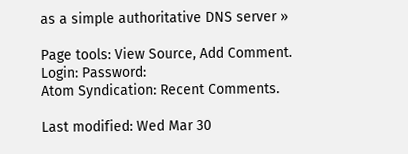as a simple authoritative DNS server »

Page tools: View Source, Add Comment.
Login: Password:
Atom Syndication: Recent Comments.

Last modified: Wed Mar 30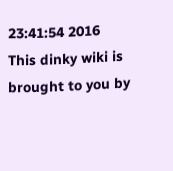23:41:54 2016
This dinky wiki is brought to you by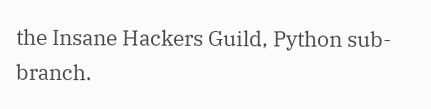the Insane Hackers Guild, Python sub-branch.